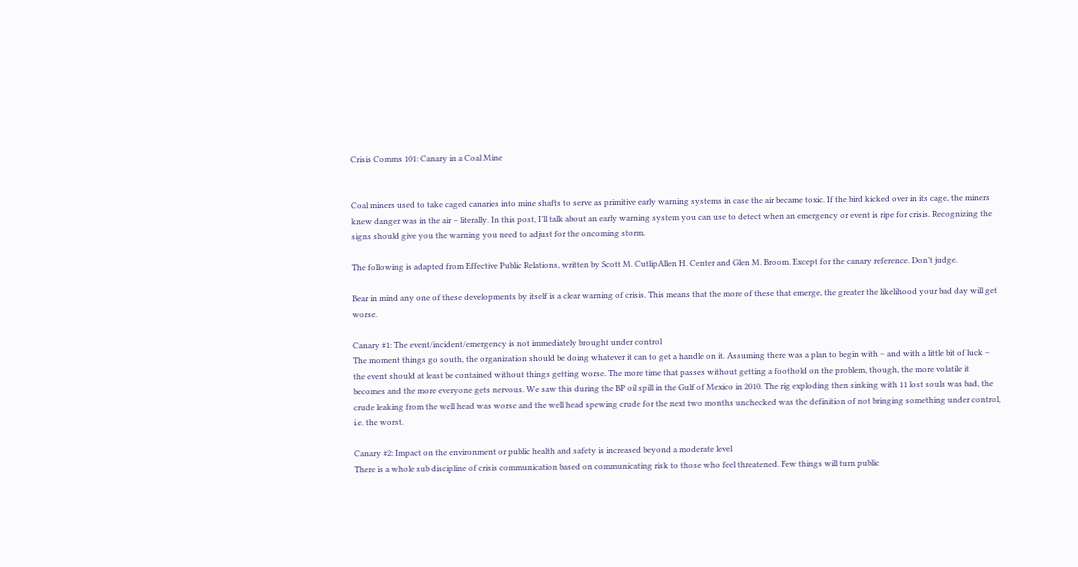Crisis Comms 101: Canary in a Coal Mine


Coal miners used to take caged canaries into mine shafts to serve as primitive early warning systems in case the air became toxic. If the bird kicked over in its cage, the miners knew danger was in the air – literally. In this post, I’ll talk about an early warning system you can use to detect when an emergency or event is ripe for crisis. Recognizing the signs should give you the warning you need to adjust for the oncoming storm.

The following is adapted from Effective Public Relations, written by Scott M. CutlipAllen H. Center and Glen M. Broom. Except for the canary reference. Don’t judge.

Bear in mind any one of these developments by itself is a clear warning of crisis. This means that the more of these that emerge, the greater the likelihood your bad day will get worse.

Canary #1: The event/incident/emergency is not immediately brought under control
The moment things go south, the organization should be doing whatever it can to get a handle on it. Assuming there was a plan to begin with – and with a little bit of luck – the event should at least be contained without things getting worse. The more time that passes without getting a foothold on the problem, though, the more volatile it becomes and the more everyone gets nervous. We saw this during the BP oil spill in the Gulf of Mexico in 2010. The rig exploding then sinking with 11 lost souls was bad, the crude leaking from the well head was worse and the well head spewing crude for the next two months unchecked was the definition of not bringing something under control, i.e. the worst.

Canary #2: Impact on the environment or public health and safety is increased beyond a moderate level
There is a whole sub discipline of crisis communication based on communicating risk to those who feel threatened. Few things will turn public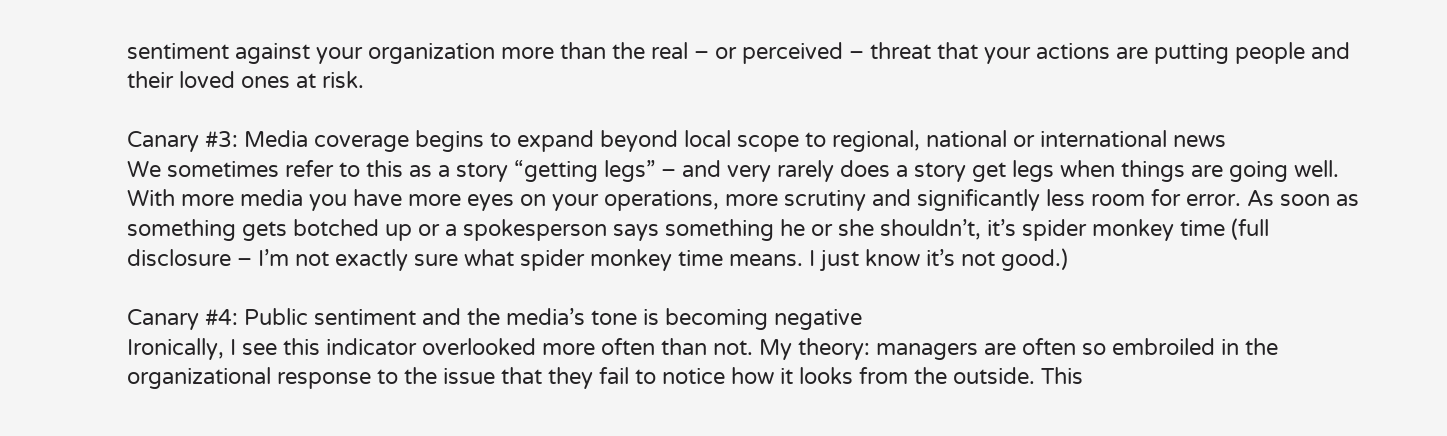sentiment against your organization more than the real – or perceived – threat that your actions are putting people and their loved ones at risk.

Canary #3: Media coverage begins to expand beyond local scope to regional, national or international news
We sometimes refer to this as a story “getting legs” – and very rarely does a story get legs when things are going well. With more media you have more eyes on your operations, more scrutiny and significantly less room for error. As soon as something gets botched up or a spokesperson says something he or she shouldn’t, it’s spider monkey time (full disclosure – I’m not exactly sure what spider monkey time means. I just know it’s not good.)

Canary #4: Public sentiment and the media’s tone is becoming negative
Ironically, I see this indicator overlooked more often than not. My theory: managers are often so embroiled in the organizational response to the issue that they fail to notice how it looks from the outside. This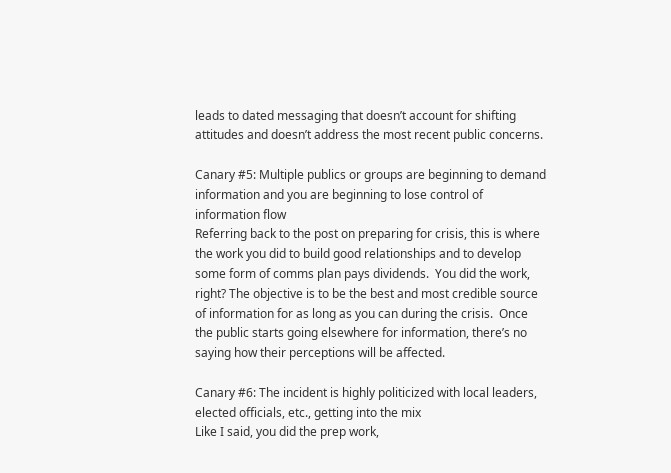leads to dated messaging that doesn’t account for shifting attitudes and doesn’t address the most recent public concerns.

Canary #5: Multiple publics or groups are beginning to demand information and you are beginning to lose control of information flow
Referring back to the post on preparing for crisis, this is where the work you did to build good relationships and to develop some form of comms plan pays dividends.  You did the work, right? The objective is to be the best and most credible source of information for as long as you can during the crisis.  Once the public starts going elsewhere for information, there’s no saying how their perceptions will be affected.

Canary #6: The incident is highly politicized with local leaders, elected officials, etc., getting into the mix
Like I said, you did the prep work,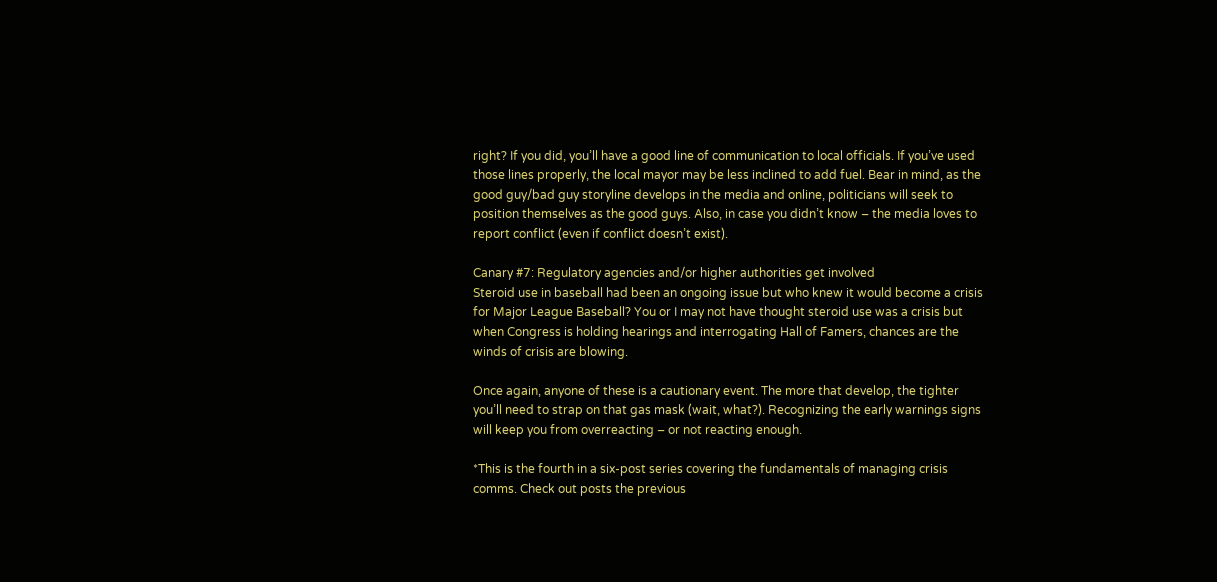right? If you did, you’ll have a good line of communication to local officials. If you’ve used those lines properly, the local mayor may be less inclined to add fuel. Bear in mind, as the good guy/bad guy storyline develops in the media and online, politicians will seek to position themselves as the good guys. Also, in case you didn’t know – the media loves to report conflict (even if conflict doesn’t exist).

Canary #7: Regulatory agencies and/or higher authorities get involved
Steroid use in baseball had been an ongoing issue but who knew it would become a crisis for Major League Baseball? You or I may not have thought steroid use was a crisis but when Congress is holding hearings and interrogating Hall of Famers, chances are the winds of crisis are blowing.

Once again, anyone of these is a cautionary event. The more that develop, the tighter you’ll need to strap on that gas mask (wait, what?). Recognizing the early warnings signs will keep you from overreacting – or not reacting enough.

*This is the fourth in a six-post series covering the fundamentals of managing crisis comms. Check out posts the previous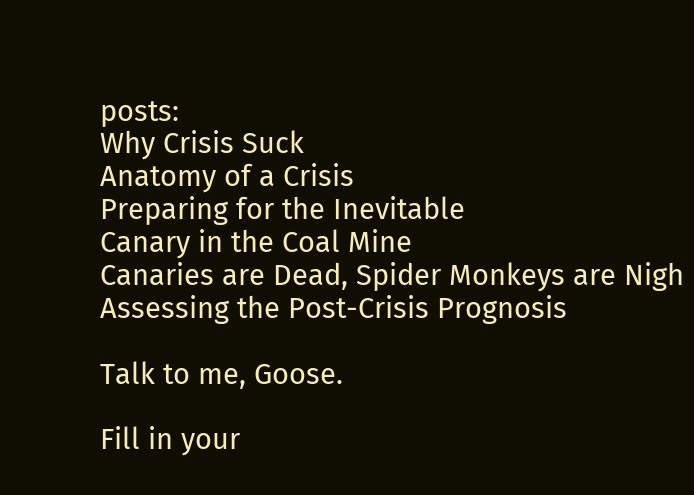posts:
Why Crisis Suck
Anatomy of a Crisis
Preparing for the Inevitable
Canary in the Coal Mine
Canaries are Dead, Spider Monkeys are Nigh
Assessing the Post-Crisis Prognosis

Talk to me, Goose.

Fill in your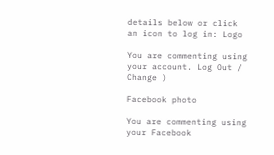details below or click an icon to log in: Logo

You are commenting using your account. Log Out /  Change )

Facebook photo

You are commenting using your Facebook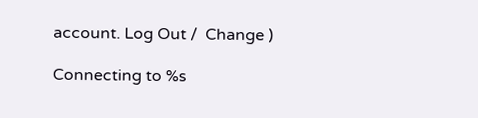account. Log Out /  Change )

Connecting to %s